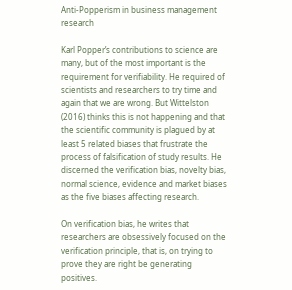Anti-Popperism in business management research

Karl Popper’s contributions to science are many, but of the most important is the requirement for verifiability. He required of scientists and researchers to try time and again that we are wrong. But Wittelston (2016) thinks this is not happening and that the scientific community is plagued by at least 5 related biases that frustrate the process of falsification of study results. He discerned the verification bias, novelty bias, normal science, evidence and market biases as the five biases affecting research.

On verification bias, he writes that researchers are obsessively focused on the verification principle, that is, on trying to prove they are right be generating positives.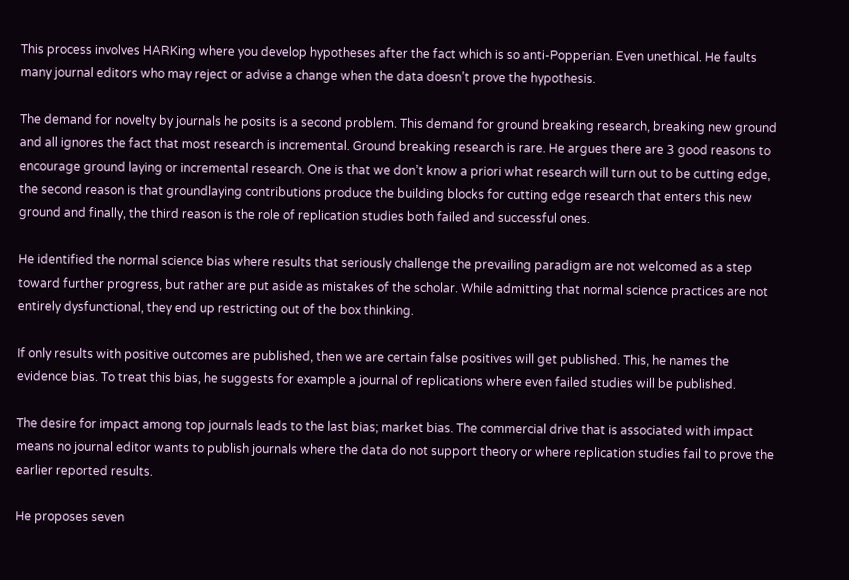This process involves HARKing where you develop hypotheses after the fact which is so anti-Popperian. Even unethical. He faults many journal editors who may reject or advise a change when the data doesn’t prove the hypothesis.

The demand for novelty by journals he posits is a second problem. This demand for ground breaking research, breaking new ground and all ignores the fact that most research is incremental. Ground breaking research is rare. He argues there are 3 good reasons to encourage ground laying or incremental research. One is that we don’t know a priori what research will turn out to be cutting edge, the second reason is that groundlaying contributions produce the building blocks for cutting edge research that enters this new ground and finally, the third reason is the role of replication studies both failed and successful ones.

He identified the normal science bias where results that seriously challenge the prevailing paradigm are not welcomed as a step toward further progress, but rather are put aside as mistakes of the scholar. While admitting that normal science practices are not entirely dysfunctional, they end up restricting out of the box thinking.

If only results with positive outcomes are published, then we are certain false positives will get published. This, he names the evidence bias. To treat this bias, he suggests for example a journal of replications where even failed studies will be published.

The desire for impact among top journals leads to the last bias; market bias. The commercial drive that is associated with impact means no journal editor wants to publish journals where the data do not support theory or where replication studies fail to prove the earlier reported results.

He proposes seven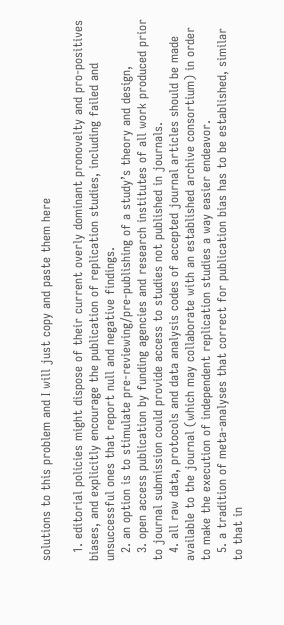solutions to this problem and I will just copy and paste them here

  1. editorial policies might dispose of their current overly dominant pronovelty and pro-positives biases, and explicitly encourage the publication of replication studies, including failed and unsuccessful ones that report null and negative findings.
  2. an option is to stimulate pre-reviewing/pre-publishing of a study’s theory and design,
  3. open access publication by funding agencies and research institutes of all work produced prior to journal submission could provide access to studies not published in journals.
  4. all raw data, protocols and data analysis codes of accepted journal articles should be made available to the journal (which may collaborate with an established archive consortium) in order to make the execution of independent replication studies a way easier endeavor.
  5. a tradition of meta-analyses that correct for publication bias has to be established, similar to that in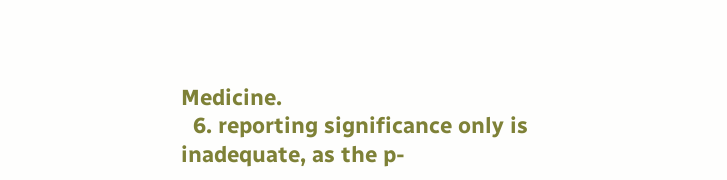Medicine.
  6. reporting significance only is inadequate, as the p-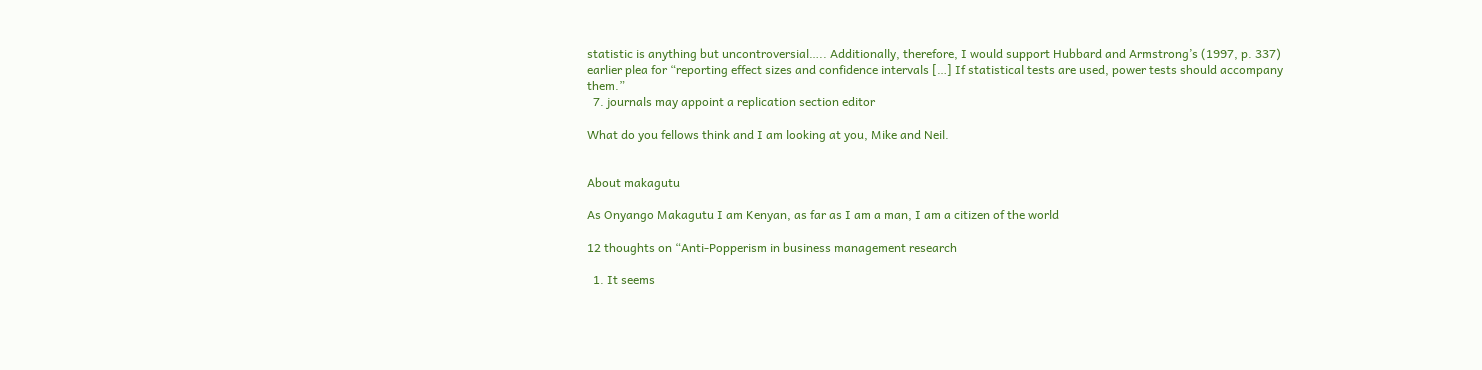statistic is anything but uncontroversial….. Additionally, therefore, I would support Hubbard and Armstrong’s (1997, p. 337) earlier plea for “reporting effect sizes and confidence intervals […] If statistical tests are used, power tests should accompany them.”
  7. journals may appoint a replication section editor

What do you fellows think and I am looking at you, Mike and Neil.


About makagutu

As Onyango Makagutu I am Kenyan, as far as I am a man, I am a citizen of the world

12 thoughts on “Anti-Popperism in business management research

  1. It seems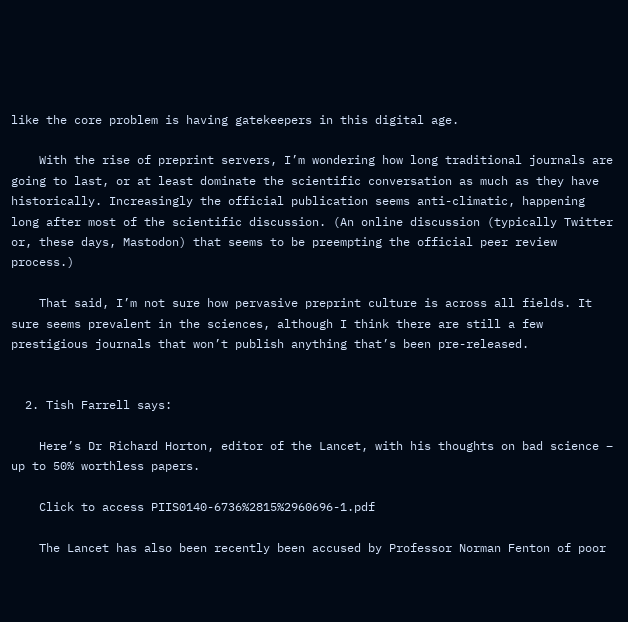like the core problem is having gatekeepers in this digital age.

    With the rise of preprint servers, I’m wondering how long traditional journals are going to last, or at least dominate the scientific conversation as much as they have historically. Increasingly the official publication seems anti-climatic, happening long after most of the scientific discussion. (An online discussion (typically Twitter or, these days, Mastodon) that seems to be preempting the official peer review process.)

    That said, I’m not sure how pervasive preprint culture is across all fields. It sure seems prevalent in the sciences, although I think there are still a few prestigious journals that won’t publish anything that’s been pre-released.


  2. Tish Farrell says:

    Here’s Dr Richard Horton, editor of the Lancet, with his thoughts on bad science – up to 50% worthless papers.

    Click to access PIIS0140-6736%2815%2960696-1.pdf

    The Lancet has also been recently been accused by Professor Norman Fenton of poor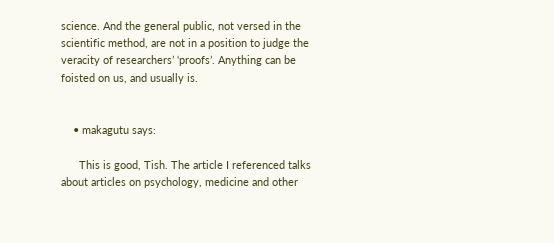science. And the general public, not versed in the scientific method, are not in a position to judge the veracity of researchers’ ‘proofs’. Anything can be foisted on us, and usually is.


    • makagutu says:

      This is good, Tish. The article I referenced talks about articles on psychology, medicine and other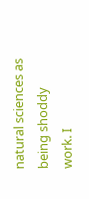natural sciences as being shoddy work. I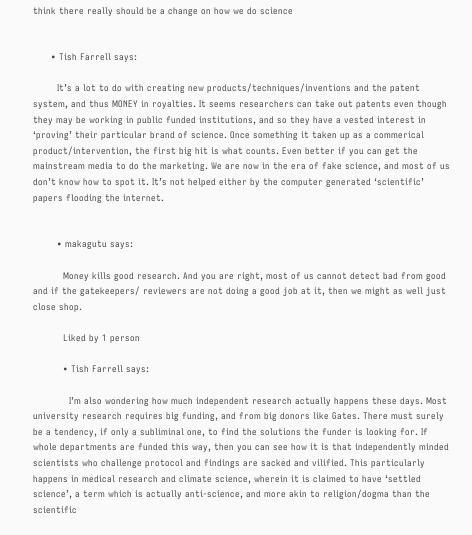think there really should be a change on how we do science


      • Tish Farrell says:

        It’s a lot to do with creating new products/techniques/inventions and the patent system, and thus MONEY in royalties. It seems researchers can take out patents even though they may be working in public funded institutions, and so they have a vested interest in ‘proving’ their particular brand of science. Once something it taken up as a commerical product/intervention, the first big hit is what counts. Even better if you can get the mainstream media to do the marketing. We are now in the era of fake science, and most of us don’t know how to spot it. It’s not helped either by the computer generated ‘scientific’ papers flooding the internet.


        • makagutu says:

          Money kills good research. And you are right, most of us cannot detect bad from good and if the gatekeepers/ reviewers are not doing a good job at it, then we might as well just close shop.

          Liked by 1 person

          • Tish Farrell says:

            I’m also wondering how much independent research actually happens these days. Most university research requires big funding, and from big donors like Gates. There must surely be a tendency, if only a subliminal one, to find the solutions the funder is looking for. If whole departments are funded this way, then you can see how it is that independently minded scientists who challenge protocol and findings are sacked and vilified. This particularly happens in medical research and climate science, wherein it is claimed to have ‘settled science’, a term which is actually anti-science, and more akin to religion/dogma than the scientific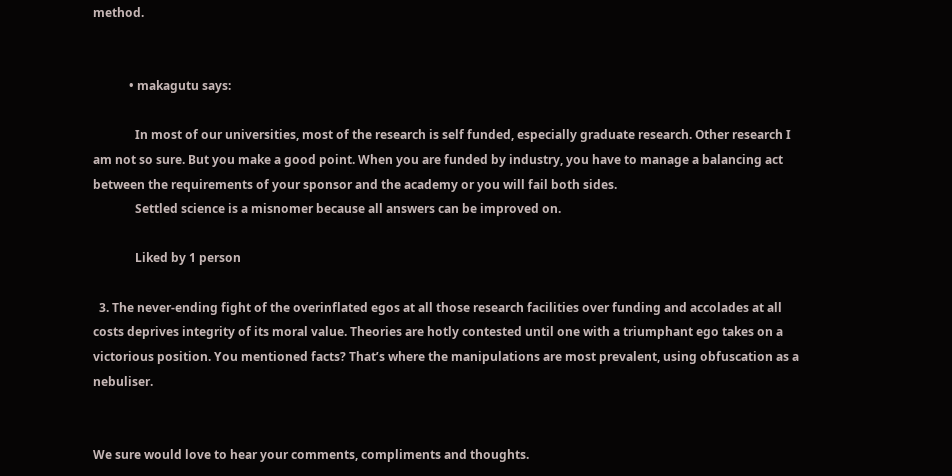method.


            • makagutu says:

              In most of our universities, most of the research is self funded, especially graduate research. Other research I am not so sure. But you make a good point. When you are funded by industry, you have to manage a balancing act between the requirements of your sponsor and the academy or you will fail both sides.
              Settled science is a misnomer because all answers can be improved on.

              Liked by 1 person

  3. The never-ending fight of the overinflated egos at all those research facilities over funding and accolades at all costs deprives integrity of its moral value. Theories are hotly contested until one with a triumphant ego takes on a victorious position. You mentioned facts? That’s where the manipulations are most prevalent, using obfuscation as a nebuliser.


We sure would love to hear your comments, compliments and thoughts.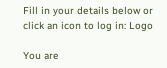Fill in your details below or click an icon to log in: Logo

You are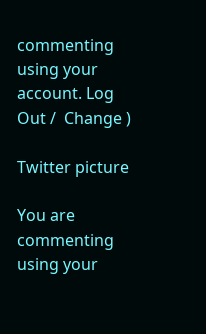commenting using your account. Log Out /  Change )

Twitter picture

You are commenting using your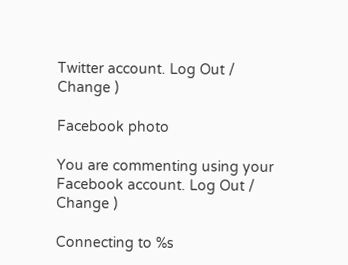Twitter account. Log Out /  Change )

Facebook photo

You are commenting using your Facebook account. Log Out /  Change )

Connecting to %s